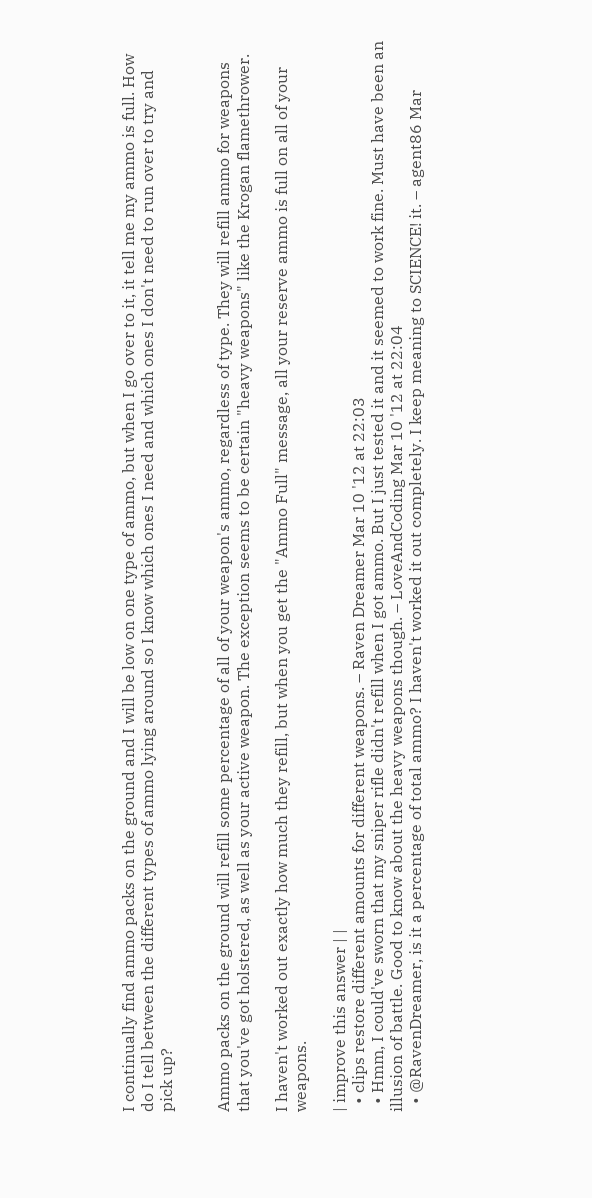I continually find ammo packs on the ground and I will be low on one type of ammo, but when I go over to it, it tell me my ammo is full. How do I tell between the different types of ammo lying around so I know which ones I need and which ones I don't need to run over to try and pick up?


Ammo packs on the ground will refill some percentage of all of your weapon's ammo, regardless of type. They will refill ammo for weapons that you've got holstered, as well as your active weapon. The exception seems to be certain "heavy weapons" like the Krogan flamethrower.

I haven't worked out exactly how much they refill, but when you get the "Ammo Full" message, all your reserve ammo is full on all of your weapons.

| improve this answer | |
  • clips restore different amounts for different weapons. – Raven Dreamer Mar 10 '12 at 22:03
  • Hmm, I could've sworn that my sniper rifle didn't refill when I got ammo. But I just tested it and it seemed to work fine. Must have been an illusion of battle. Good to know about the heavy weapons though. – LoveAndCoding Mar 10 '12 at 22:04
  • @RavenDreamer, is it a percentage of total ammo? I haven't worked it out completely. I keep meaning to SCIENCE! it. – agent86 Mar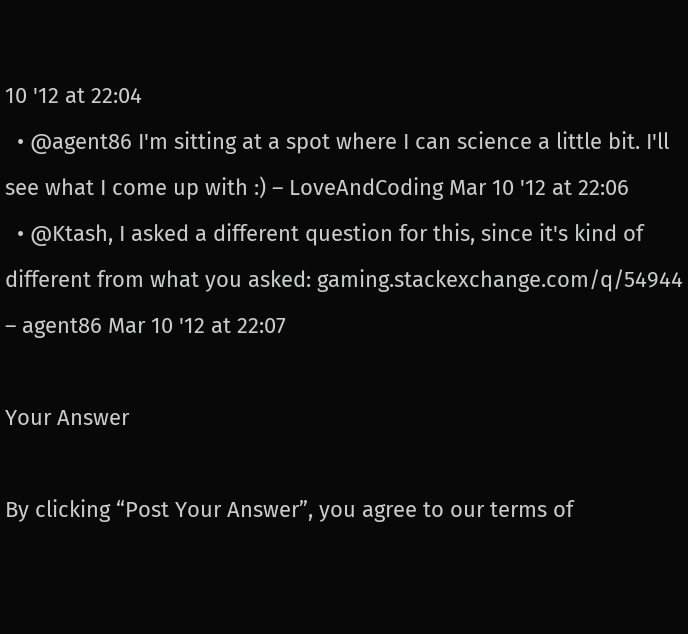10 '12 at 22:04
  • @agent86 I'm sitting at a spot where I can science a little bit. I'll see what I come up with :) – LoveAndCoding Mar 10 '12 at 22:06
  • @Ktash, I asked a different question for this, since it's kind of different from what you asked: gaming.stackexchange.com/q/54944 – agent86 Mar 10 '12 at 22:07

Your Answer

By clicking “Post Your Answer”, you agree to our terms of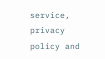service, privacy policy and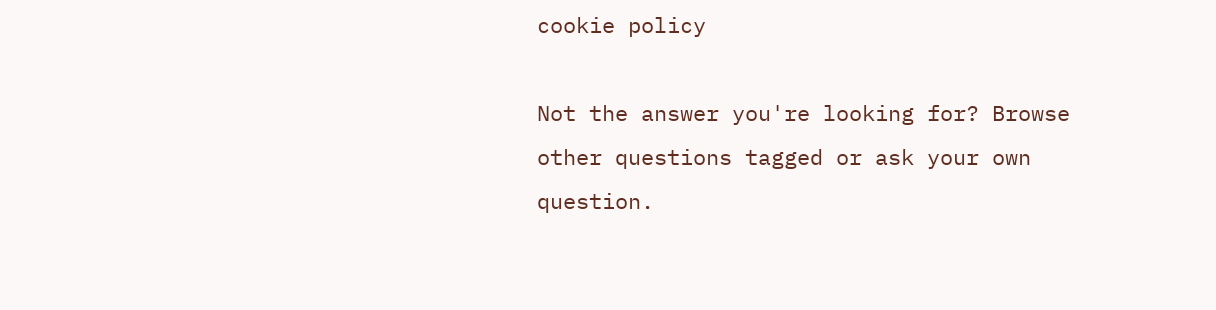cookie policy

Not the answer you're looking for? Browse other questions tagged or ask your own question.